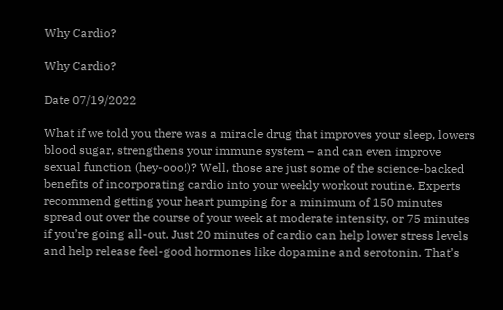Why Cardio?

Why Cardio?

Date 07/19/2022

What if we told you there was a miracle drug that improves your sleep, lowers blood sugar, strengthens your immune system – and can even improve sexual function (hey-ooo!)? Well, those are just some of the science-backed benefits of incorporating cardio into your weekly workout routine. Experts recommend getting your heart pumping for a minimum of 150 minutes spread out over the course of your week at moderate intensity, or 75 minutes if you’re going all-out. Just 20 minutes of cardio can help lower stress levels and help release feel-good hormones like dopamine and serotonin. That’s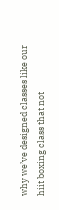why we’ve designed classes like our hiit boxing class that not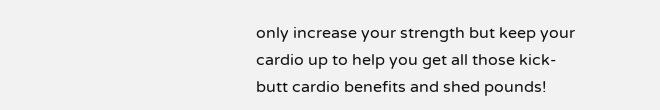only increase your strength but keep your cardio up to help you get all those kick-butt cardio benefits and shed pounds!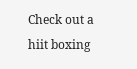Check out a hiit boxing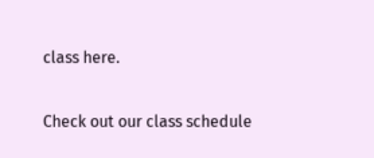class here.

Check out our class schedule